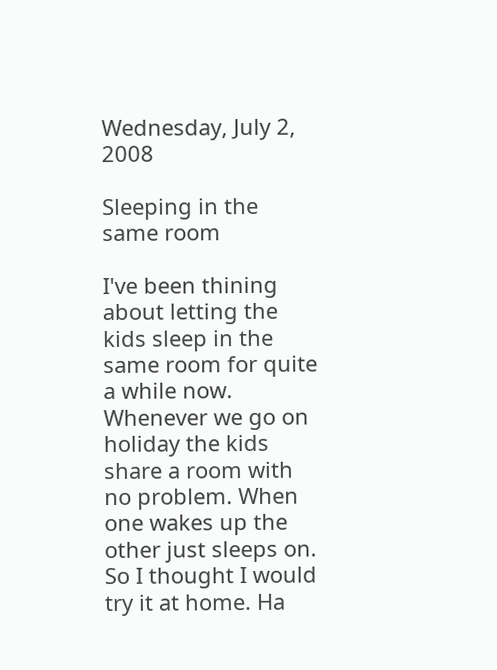Wednesday, July 2, 2008

Sleeping in the same room

I've been thining about letting the kids sleep in the same room for quite a while now. Whenever we go on holiday the kids share a room with no problem. When one wakes up the other just sleeps on. So I thought I would try it at home. Ha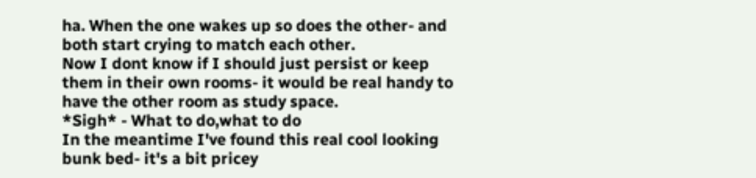ha. When the one wakes up so does the other- and both start crying to match each other.
Now I dont know if I should just persist or keep them in their own rooms- it would be real handy to have the other room as study space.
*Sigh* - What to do,what to do
In the meantime I've found this real cool looking bunk bed- it's a bit pricey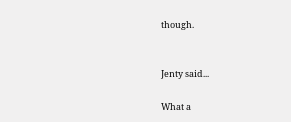though.


Jenty said...

What a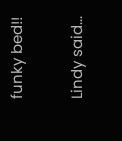funky bed!!

Lindy said...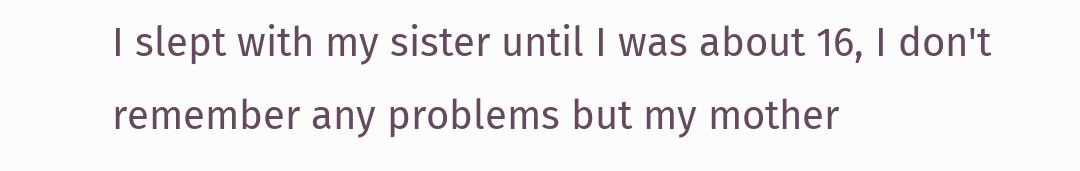I slept with my sister until I was about 16, I don't remember any problems but my mother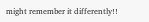might remember it differently!!